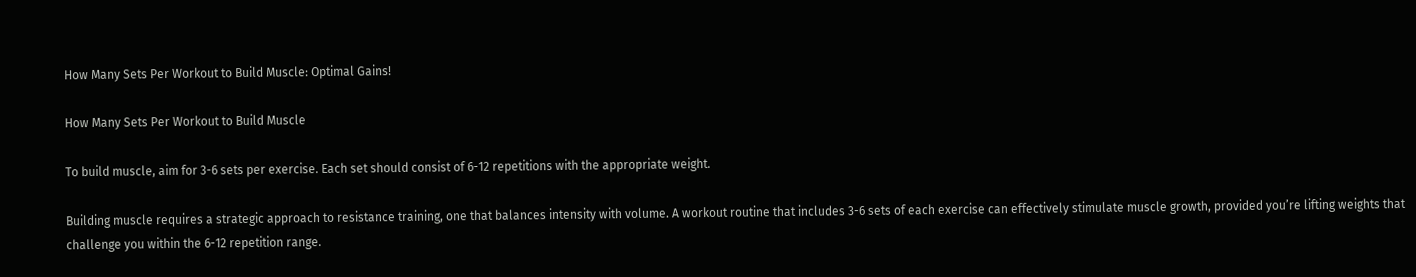How Many Sets Per Workout to Build Muscle: Optimal Gains!

How Many Sets Per Workout to Build Muscle

To build muscle, aim for 3-6 sets per exercise. Each set should consist of 6-12 repetitions with the appropriate weight.

Building muscle requires a strategic approach to resistance training, one that balances intensity with volume. A workout routine that includes 3-6 sets of each exercise can effectively stimulate muscle growth, provided you’re lifting weights that challenge you within the 6-12 repetition range.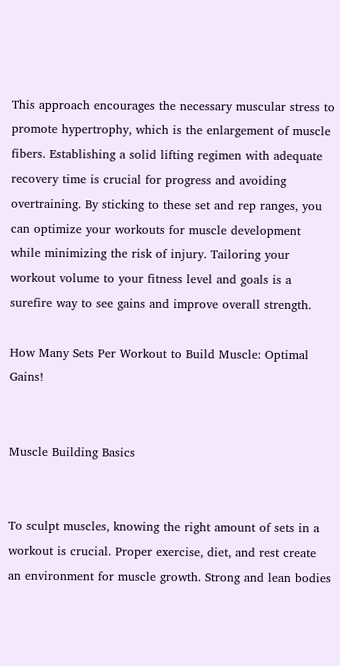This approach encourages the necessary muscular stress to promote hypertrophy, which is the enlargement of muscle fibers. Establishing a solid lifting regimen with adequate recovery time is crucial for progress and avoiding overtraining. By sticking to these set and rep ranges, you can optimize your workouts for muscle development while minimizing the risk of injury. Tailoring your workout volume to your fitness level and goals is a surefire way to see gains and improve overall strength.

How Many Sets Per Workout to Build Muscle: Optimal Gains!


Muscle Building Basics


To sculpt muscles, knowing the right amount of sets in a workout is crucial. Proper exercise, diet, and rest create an environment for muscle growth. Strong and lean bodies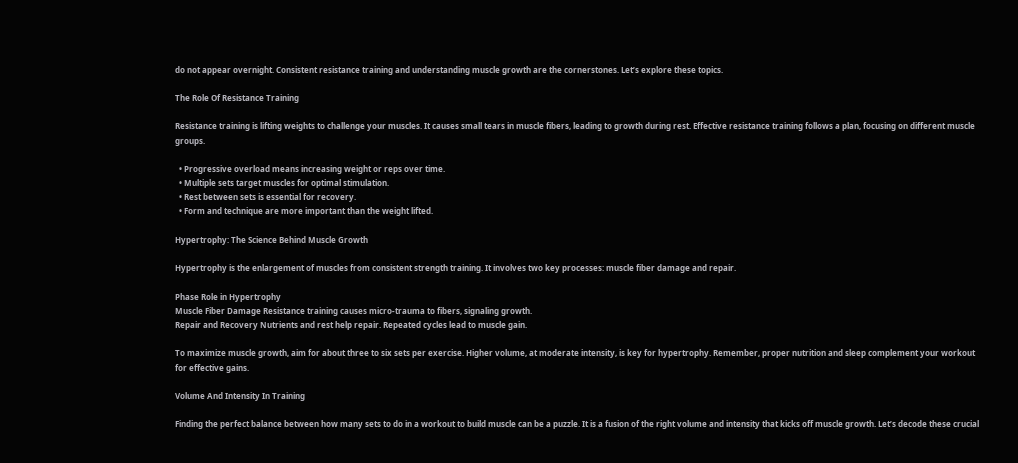do not appear overnight. Consistent resistance training and understanding muscle growth are the cornerstones. Let’s explore these topics.

The Role Of Resistance Training

Resistance training is lifting weights to challenge your muscles. It causes small tears in muscle fibers, leading to growth during rest. Effective resistance training follows a plan, focusing on different muscle groups.

  • Progressive overload means increasing weight or reps over time.
  • Multiple sets target muscles for optimal stimulation.
  • Rest between sets is essential for recovery.
  • Form and technique are more important than the weight lifted.

Hypertrophy: The Science Behind Muscle Growth

Hypertrophy is the enlargement of muscles from consistent strength training. It involves two key processes: muscle fiber damage and repair.

Phase Role in Hypertrophy
Muscle Fiber Damage Resistance training causes micro-trauma to fibers, signaling growth.
Repair and Recovery Nutrients and rest help repair. Repeated cycles lead to muscle gain.

To maximize muscle growth, aim for about three to six sets per exercise. Higher volume, at moderate intensity, is key for hypertrophy. Remember, proper nutrition and sleep complement your workout for effective gains.

Volume And Intensity In Training

Finding the perfect balance between how many sets to do in a workout to build muscle can be a puzzle. It is a fusion of the right volume and intensity that kicks off muscle growth. Let’s decode these crucial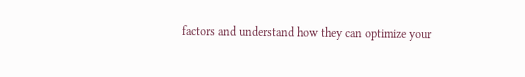factors and understand how they can optimize your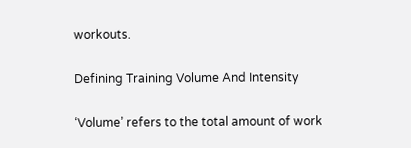workouts.

Defining Training Volume And Intensity

‘Volume’ refers to the total amount of work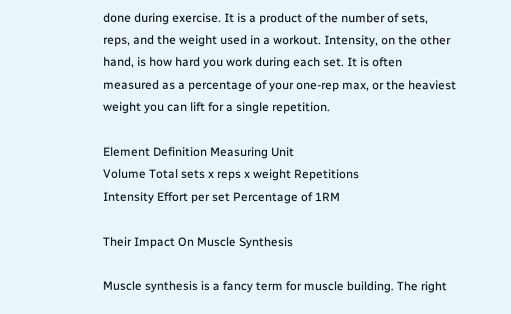done during exercise. It is a product of the number of sets, reps, and the weight used in a workout. Intensity, on the other hand, is how hard you work during each set. It is often measured as a percentage of your one-rep max, or the heaviest weight you can lift for a single repetition.

Element Definition Measuring Unit
Volume Total sets x reps x weight Repetitions
Intensity Effort per set Percentage of 1RM

Their Impact On Muscle Synthesis

Muscle synthesis is a fancy term for muscle building. The right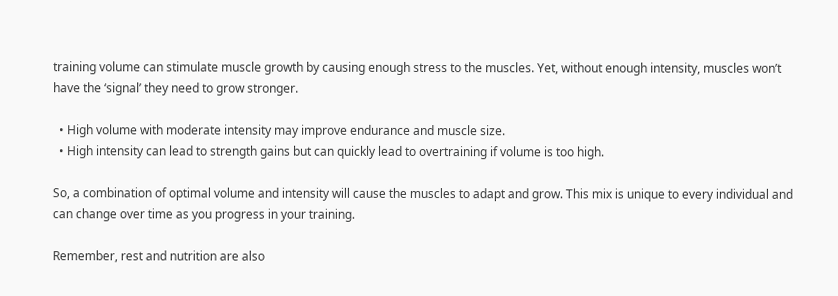training volume can stimulate muscle growth by causing enough stress to the muscles. Yet, without enough intensity, muscles won’t have the ‘signal’ they need to grow stronger.

  • High volume with moderate intensity may improve endurance and muscle size.
  • High intensity can lead to strength gains but can quickly lead to overtraining if volume is too high.

So, a combination of optimal volume and intensity will cause the muscles to adapt and grow. This mix is unique to every individual and can change over time as you progress in your training.

Remember, rest and nutrition are also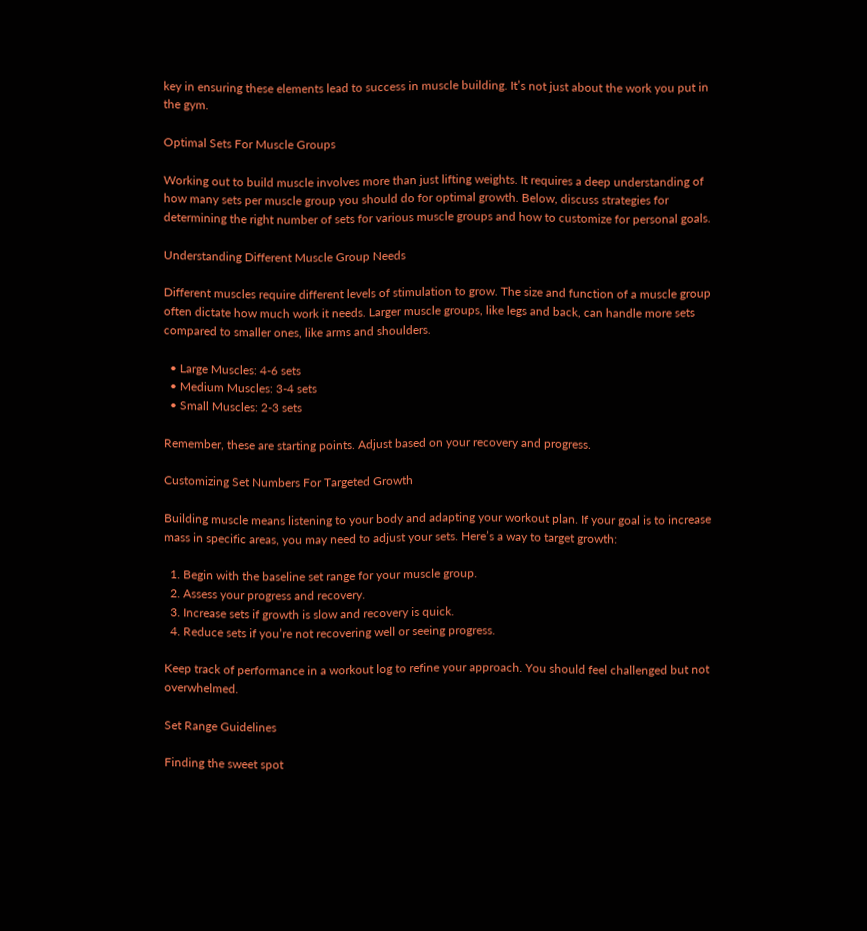key in ensuring these elements lead to success in muscle building. It’s not just about the work you put in the gym.

Optimal Sets For Muscle Groups

Working out to build muscle involves more than just lifting weights. It requires a deep understanding of how many sets per muscle group you should do for optimal growth. Below, discuss strategies for determining the right number of sets for various muscle groups and how to customize for personal goals.

Understanding Different Muscle Group Needs

Different muscles require different levels of stimulation to grow. The size and function of a muscle group often dictate how much work it needs. Larger muscle groups, like legs and back, can handle more sets compared to smaller ones, like arms and shoulders.

  • Large Muscles: 4-6 sets
  • Medium Muscles: 3-4 sets
  • Small Muscles: 2-3 sets

Remember, these are starting points. Adjust based on your recovery and progress.

Customizing Set Numbers For Targeted Growth

Building muscle means listening to your body and adapting your workout plan. If your goal is to increase mass in specific areas, you may need to adjust your sets. Here’s a way to target growth:

  1. Begin with the baseline set range for your muscle group.
  2. Assess your progress and recovery.
  3. Increase sets if growth is slow and recovery is quick.
  4. Reduce sets if you’re not recovering well or seeing progress.

Keep track of performance in a workout log to refine your approach. You should feel challenged but not overwhelmed.

Set Range Guidelines

Finding the sweet spot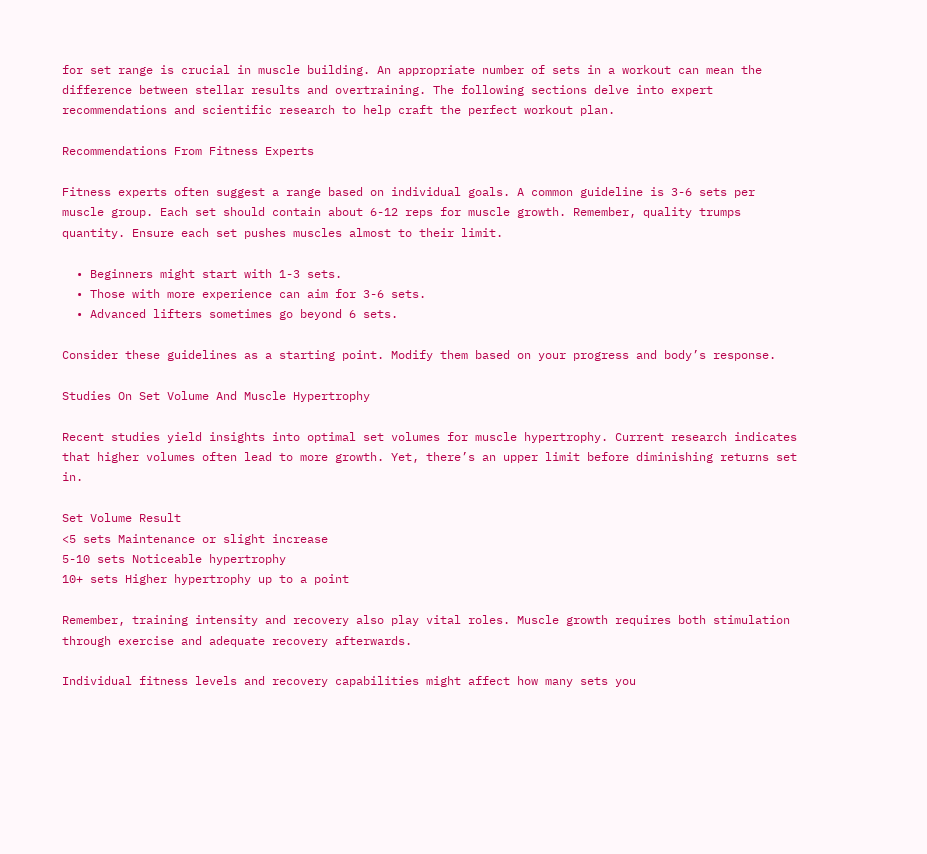for set range is crucial in muscle building. An appropriate number of sets in a workout can mean the difference between stellar results and overtraining. The following sections delve into expert recommendations and scientific research to help craft the perfect workout plan.

Recommendations From Fitness Experts

Fitness experts often suggest a range based on individual goals. A common guideline is 3-6 sets per muscle group. Each set should contain about 6-12 reps for muscle growth. Remember, quality trumps quantity. Ensure each set pushes muscles almost to their limit.

  • Beginners might start with 1-3 sets.
  • Those with more experience can aim for 3-6 sets.
  • Advanced lifters sometimes go beyond 6 sets.

Consider these guidelines as a starting point. Modify them based on your progress and body’s response.

Studies On Set Volume And Muscle Hypertrophy

Recent studies yield insights into optimal set volumes for muscle hypertrophy. Current research indicates that higher volumes often lead to more growth. Yet, there’s an upper limit before diminishing returns set in.

Set Volume Result
<5 sets Maintenance or slight increase
5-10 sets Noticeable hypertrophy
10+ sets Higher hypertrophy up to a point

Remember, training intensity and recovery also play vital roles. Muscle growth requires both stimulation through exercise and adequate recovery afterwards.

Individual fitness levels and recovery capabilities might affect how many sets you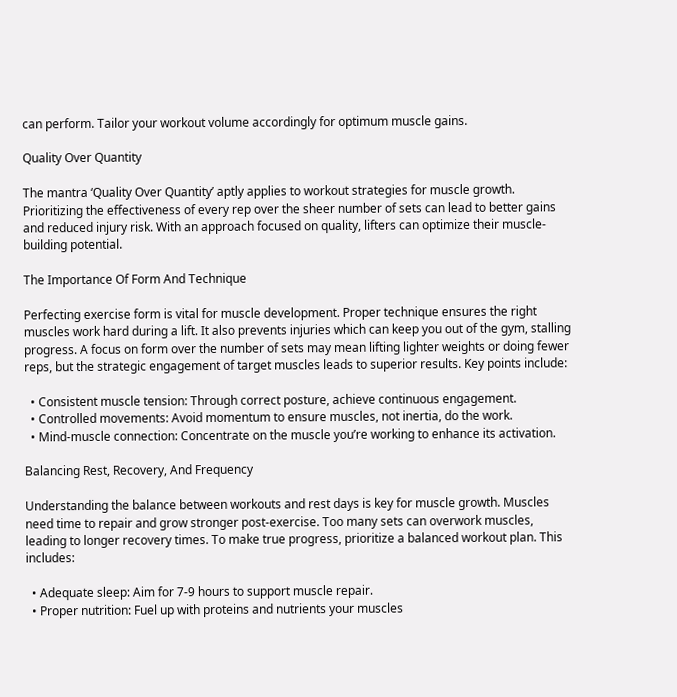can perform. Tailor your workout volume accordingly for optimum muscle gains.

Quality Over Quantity

The mantra ‘Quality Over Quantity’ aptly applies to workout strategies for muscle growth. Prioritizing the effectiveness of every rep over the sheer number of sets can lead to better gains and reduced injury risk. With an approach focused on quality, lifters can optimize their muscle-building potential.

The Importance Of Form And Technique

Perfecting exercise form is vital for muscle development. Proper technique ensures the right muscles work hard during a lift. It also prevents injuries which can keep you out of the gym, stalling progress. A focus on form over the number of sets may mean lifting lighter weights or doing fewer reps, but the strategic engagement of target muscles leads to superior results. Key points include:

  • Consistent muscle tension: Through correct posture, achieve continuous engagement.
  • Controlled movements: Avoid momentum to ensure muscles, not inertia, do the work.
  • Mind-muscle connection: Concentrate on the muscle you’re working to enhance its activation.

Balancing Rest, Recovery, And Frequency

Understanding the balance between workouts and rest days is key for muscle growth. Muscles need time to repair and grow stronger post-exercise. Too many sets can overwork muscles, leading to longer recovery times. To make true progress, prioritize a balanced workout plan. This includes:

  • Adequate sleep: Aim for 7-9 hours to support muscle repair.
  • Proper nutrition: Fuel up with proteins and nutrients your muscles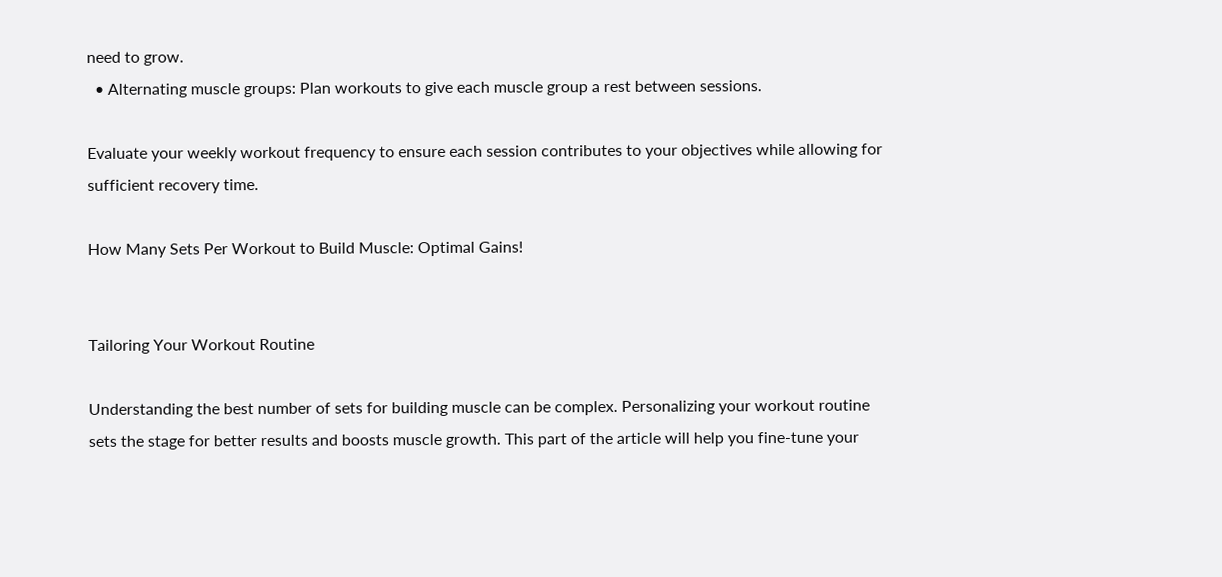need to grow.
  • Alternating muscle groups: Plan workouts to give each muscle group a rest between sessions.

Evaluate your weekly workout frequency to ensure each session contributes to your objectives while allowing for sufficient recovery time.

How Many Sets Per Workout to Build Muscle: Optimal Gains!


Tailoring Your Workout Routine

Understanding the best number of sets for building muscle can be complex. Personalizing your workout routine sets the stage for better results and boosts muscle growth. This part of the article will help you fine-tune your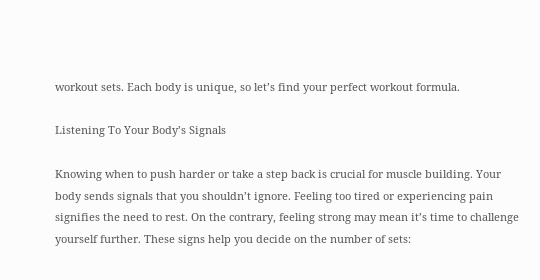workout sets. Each body is unique, so let’s find your perfect workout formula.

Listening To Your Body’s Signals

Knowing when to push harder or take a step back is crucial for muscle building. Your body sends signals that you shouldn’t ignore. Feeling too tired or experiencing pain signifies the need to rest. On the contrary, feeling strong may mean it’s time to challenge yourself further. These signs help you decide on the number of sets: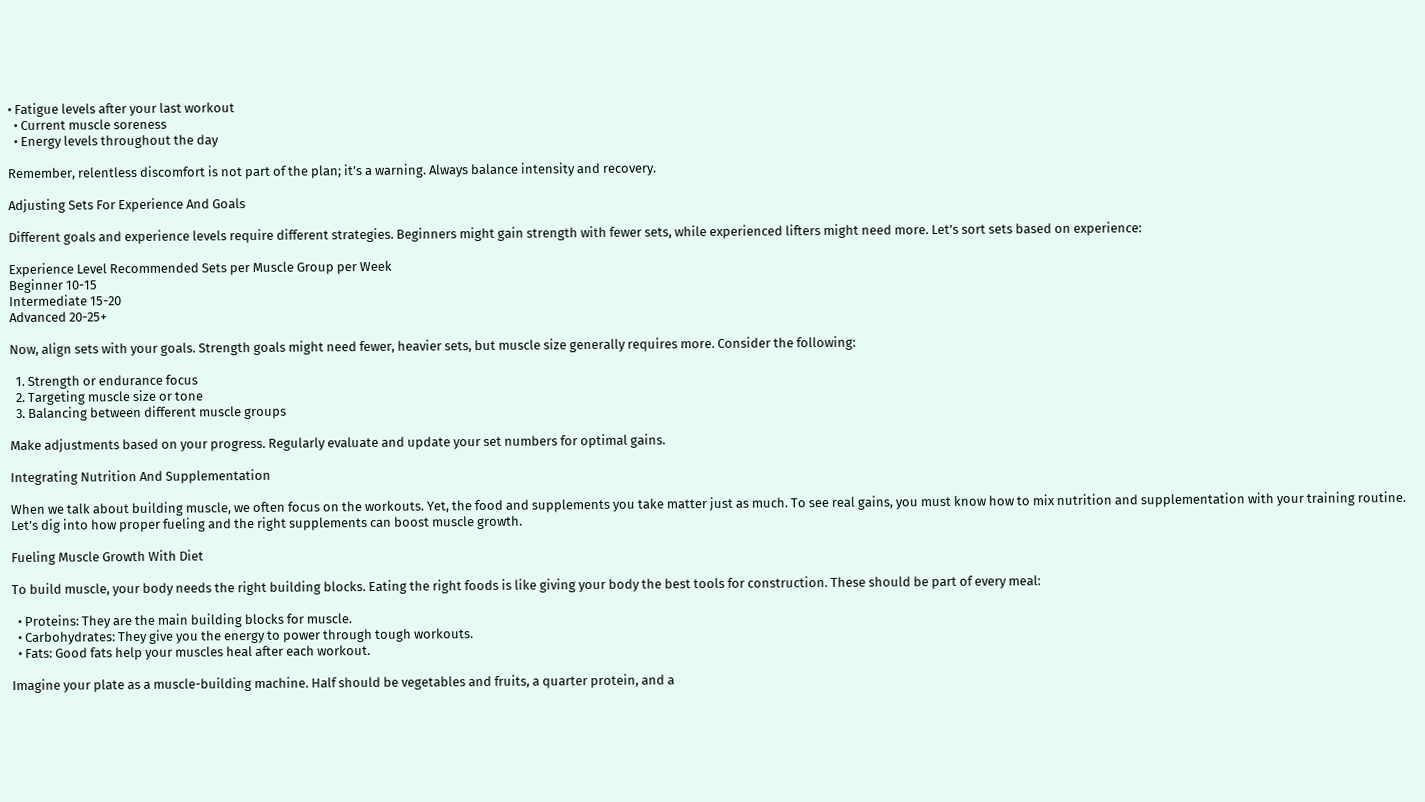• Fatigue levels after your last workout
  • Current muscle soreness
  • Energy levels throughout the day

Remember, relentless discomfort is not part of the plan; it’s a warning. Always balance intensity and recovery.

Adjusting Sets For Experience And Goals

Different goals and experience levels require different strategies. Beginners might gain strength with fewer sets, while experienced lifters might need more. Let’s sort sets based on experience:

Experience Level Recommended Sets per Muscle Group per Week
Beginner 10-15
Intermediate 15-20
Advanced 20-25+

Now, align sets with your goals. Strength goals might need fewer, heavier sets, but muscle size generally requires more. Consider the following:

  1. Strength or endurance focus
  2. Targeting muscle size or tone
  3. Balancing between different muscle groups

Make adjustments based on your progress. Regularly evaluate and update your set numbers for optimal gains.

Integrating Nutrition And Supplementation

When we talk about building muscle, we often focus on the workouts. Yet, the food and supplements you take matter just as much. To see real gains, you must know how to mix nutrition and supplementation with your training routine. Let’s dig into how proper fueling and the right supplements can boost muscle growth.

Fueling Muscle Growth With Diet

To build muscle, your body needs the right building blocks. Eating the right foods is like giving your body the best tools for construction. These should be part of every meal:

  • Proteins: They are the main building blocks for muscle.
  • Carbohydrates: They give you the energy to power through tough workouts.
  • Fats: Good fats help your muscles heal after each workout.

Imagine your plate as a muscle-building machine. Half should be vegetables and fruits, a quarter protein, and a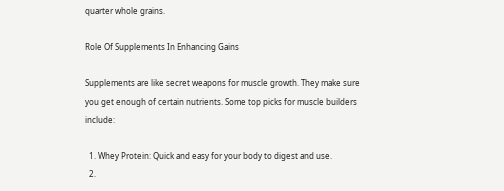quarter whole grains.

Role Of Supplements In Enhancing Gains

Supplements are like secret weapons for muscle growth. They make sure you get enough of certain nutrients. Some top picks for muscle builders include:

  1. Whey Protein: Quick and easy for your body to digest and use.
  2.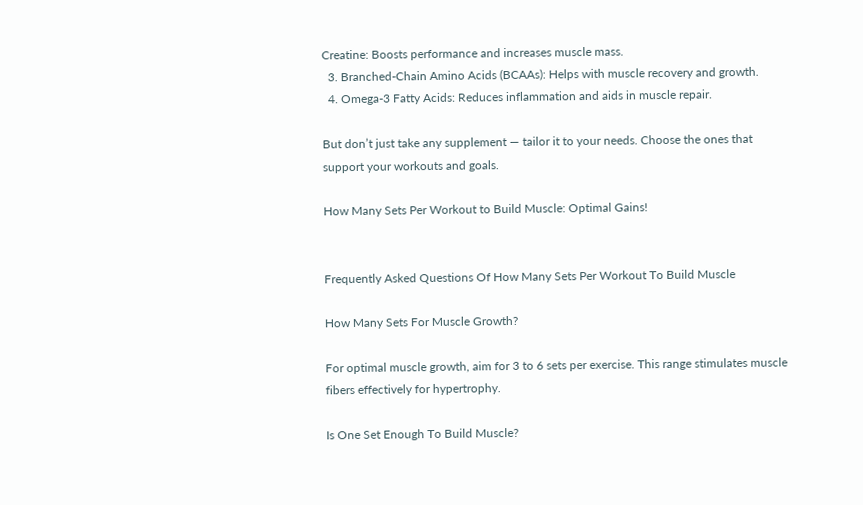Creatine: Boosts performance and increases muscle mass.
  3. Branched-Chain Amino Acids (BCAAs): Helps with muscle recovery and growth.
  4. Omega-3 Fatty Acids: Reduces inflammation and aids in muscle repair.

But don’t just take any supplement — tailor it to your needs. Choose the ones that support your workouts and goals.

How Many Sets Per Workout to Build Muscle: Optimal Gains!


Frequently Asked Questions Of How Many Sets Per Workout To Build Muscle

How Many Sets For Muscle Growth?

For optimal muscle growth, aim for 3 to 6 sets per exercise. This range stimulates muscle fibers effectively for hypertrophy.

Is One Set Enough To Build Muscle?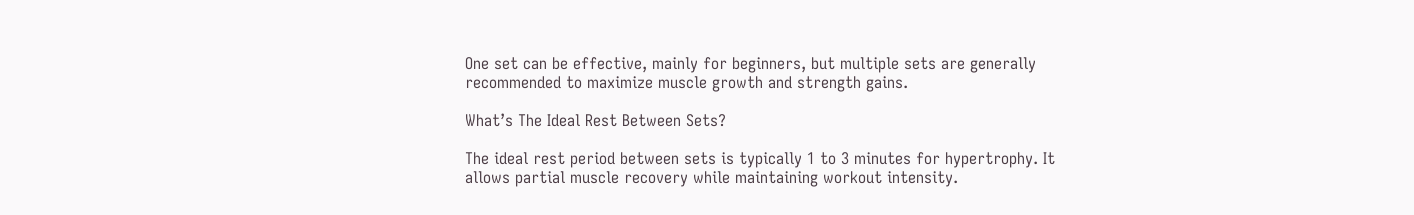One set can be effective, mainly for beginners, but multiple sets are generally recommended to maximize muscle growth and strength gains.

What’s The Ideal Rest Between Sets?

The ideal rest period between sets is typically 1 to 3 minutes for hypertrophy. It allows partial muscle recovery while maintaining workout intensity.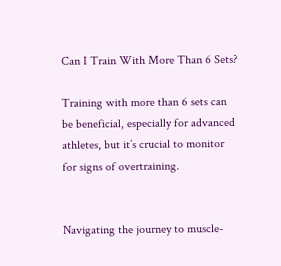Can I Train With More Than 6 Sets?

Training with more than 6 sets can be beneficial, especially for advanced athletes, but it’s crucial to monitor for signs of overtraining.


Navigating the journey to muscle-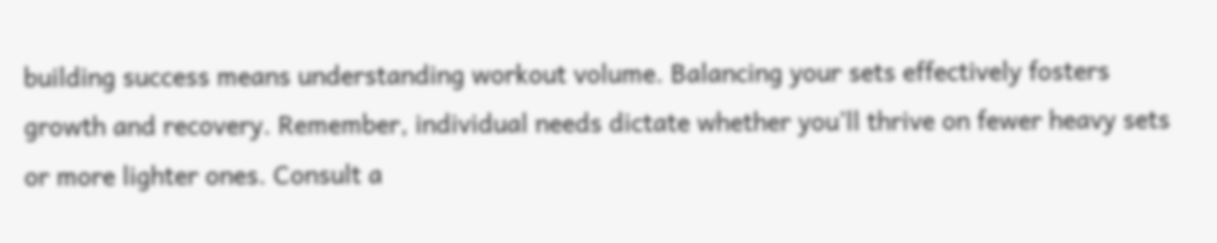building success means understanding workout volume. Balancing your sets effectively fosters growth and recovery. Remember, individual needs dictate whether you’ll thrive on fewer heavy sets or more lighter ones. Consult a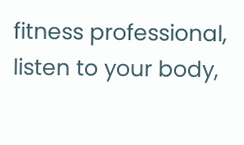fitness professional, listen to your body,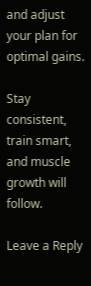and adjust your plan for optimal gains.

Stay consistent, train smart, and muscle growth will follow.

Leave a Reply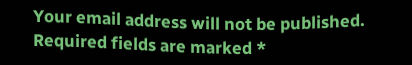Your email address will not be published. Required fields are marked *